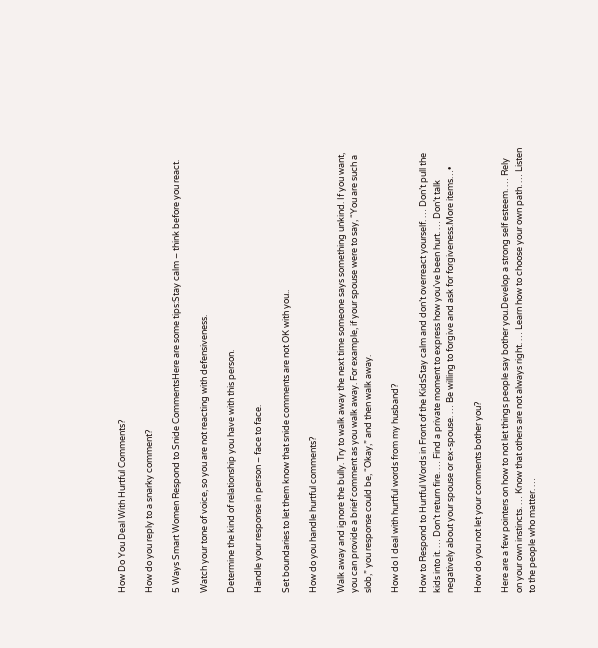How Do You Deal With Hurtful Comments?

How do you reply to a snarky comment?

5 Ways Smart Women Respond to Snide CommentsHere are some tips:Stay calm – think before you react.

Watch your tone of voice, so you are not reacting with defensiveness.

Determine the kind of relationship you have with this person.

Handle your response in person – face to face.

Set boundaries to let them know that snide comments are not OK with you..

How do you handle hurtful comments?

Walk away and ignore the bully. Try to walk away the next time someone says something unkind. If you want, you can provide a brief comment as you walk away. For example, if your spouse were to say, “You are such a slob,” you response could be, “Okay,” and then walk away.

How do I deal with hurtful words from my husband?

How to Respond to Hurtful Words in Front of the KidsStay calm and don’t overreact yourself. … Don’t pull the kids into it. … Don’t return fire. … Find a private moment to express how you’ve been hurt. … Don’t talk negatively about your spouse or ex-spouse. … Be willing to forgive and ask for forgiveness.More items…•

How do you not let your comments bother you?

Here are a few pointers on how to not let things people say bother you.Develop a strong self esteem. … Rely on your own instincts. … Know that others are not always right. … Learn how to choose your own path. … Listen to the people who matter. …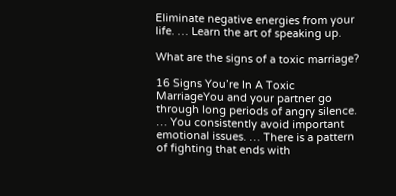Eliminate negative energies from your life. … Learn the art of speaking up.

What are the signs of a toxic marriage?

16 Signs You’re In A Toxic MarriageYou and your partner go through long periods of angry silence. … You consistently avoid important emotional issues. … There is a pattern of fighting that ends with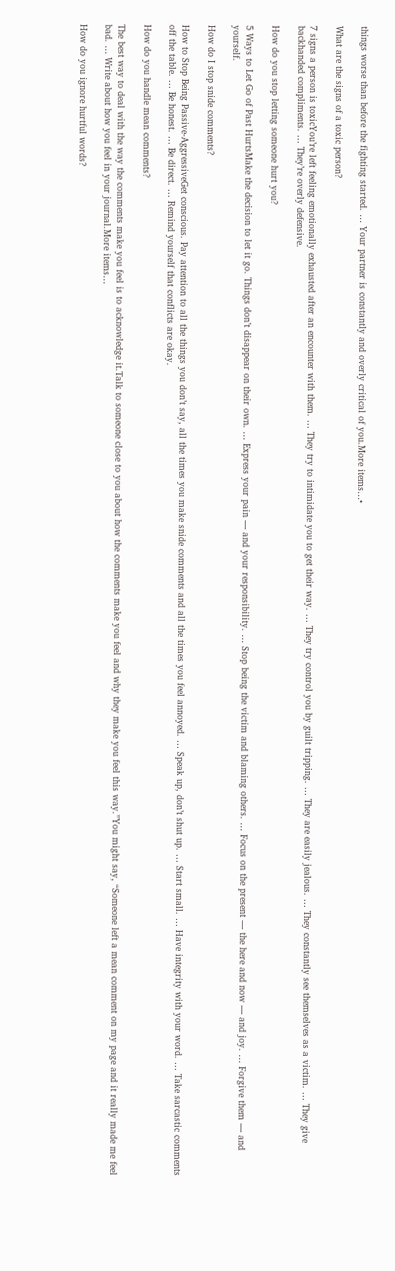things worse than before the fighting started. … Your partner is constantly and overly critical of you.More items…•

What are the signs of a toxic person?

7 signs a person is toxicYou’re left feeling emotionally exhausted after an encounter with them. … They try to intimidate you to get their way. … They try control you by guilt tripping. … They are easily jealous. … They constantly see themselves as a victim. … They give backhanded compliments. … They’re overly defensive.

How do you stop letting someone hurt you?

5 Ways to Let Go of Past HurtsMake the decision to let it go. Things don’t disappear on their own. … Express your pain — and your responsibility. … Stop being the victim and blaming others. … Focus on the present — the here and now — and joy. … Forgive them — and yourself.

How do I stop snide comments?

How to Stop Being Passive-AggressiveGet conscious. Pay attention to all the things you don’t say, all the times you make snide comments and all the times you feel annoyed. … Speak up, don’t shut up. … Start small. … Have integrity with your word. … Take sarcastic comments off the table. … Be honest. … Be direct. … Remind yourself that conflicts are okay.

How do you handle mean comments?

The best way to deal with the way the comments make you feel is to acknowledge it.Talk to someone close to you about how the comments make you feel and why they make you feel this way.”You might say, “Someone left a mean comment on my page and it really made me feel bad. … Write about how you feel in your journal.More items…

How do you ignore hurtful words?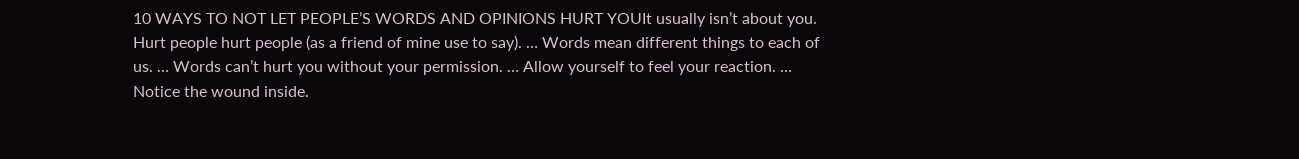10 WAYS TO NOT LET PEOPLE’S WORDS AND OPINIONS HURT YOUIt usually isn’t about you. Hurt people hurt people (as a friend of mine use to say). … Words mean different things to each of us. … Words can’t hurt you without your permission. … Allow yourself to feel your reaction. … Notice the wound inside.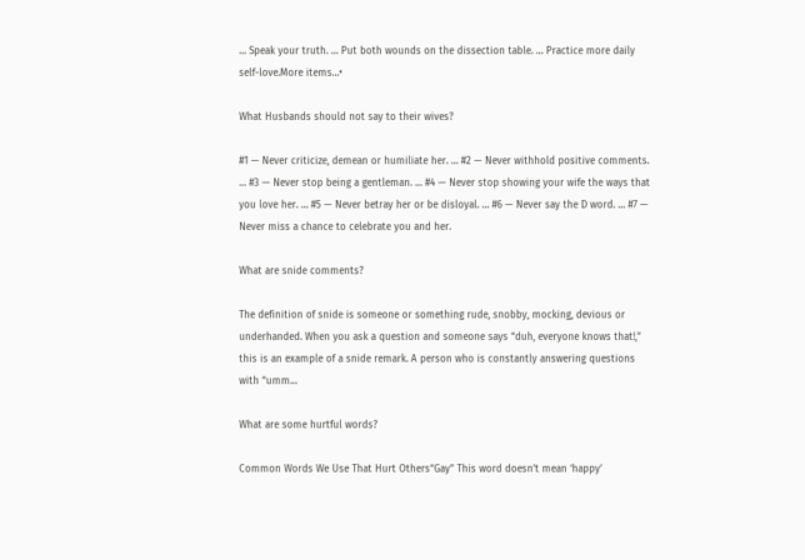… Speak your truth. … Put both wounds on the dissection table. … Practice more daily self-love.More items…•

What Husbands should not say to their wives?

#1 — Never criticize, demean or humiliate her. … #2 — Never withhold positive comments. … #3 — Never stop being a gentleman. … #4 — Never stop showing your wife the ways that you love her. … #5 — Never betray her or be disloyal. … #6 — Never say the D word. … #7 — Never miss a chance to celebrate you and her.

What are snide comments?

The definition of snide is someone or something rude, snobby, mocking, devious or underhanded. When you ask a question and someone says “duh, everyone knows that!,” this is an example of a snide remark. A person who is constantly answering questions with “umm…

What are some hurtful words?

Common Words We Use That Hurt Others“Gay” This word doesn’t mean ‘happy’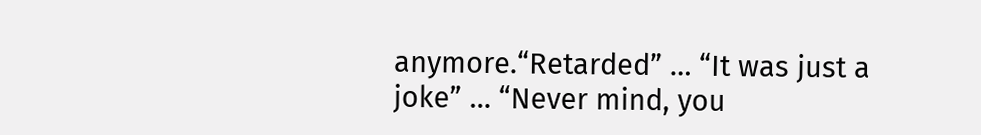anymore.“Retarded” … “It was just a joke” … “Never mind, you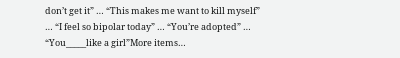don’t get it” … “This makes me want to kill myself” … “I feel so bipolar today” … “You’re adopted” … “You_____like a girl”More items…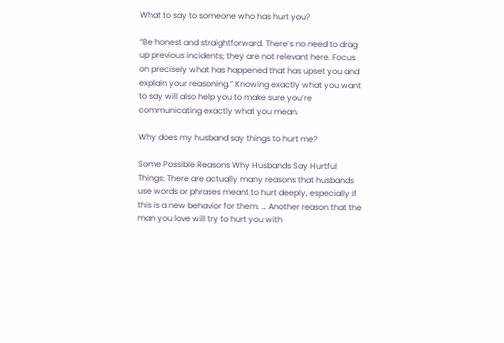What to say to someone who has hurt you?

“Be honest and straightforward. There’s no need to drag up previous incidents; they are not relevant here. Focus on precisely what has happened that has upset you and explain your reasoning.” Knowing exactly what you want to say will also help you to make sure you’re communicating exactly what you mean.

Why does my husband say things to hurt me?

Some Possible Reasons Why Husbands Say Hurtful Things: There are actually many reasons that husbands use words or phrases meant to hurt deeply, especially if this is a new behavior for them. … Another reason that the man you love will try to hurt you with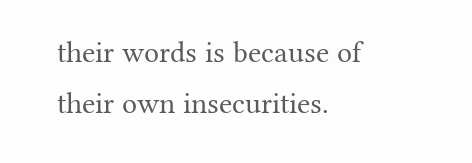their words is because of their own insecurities.